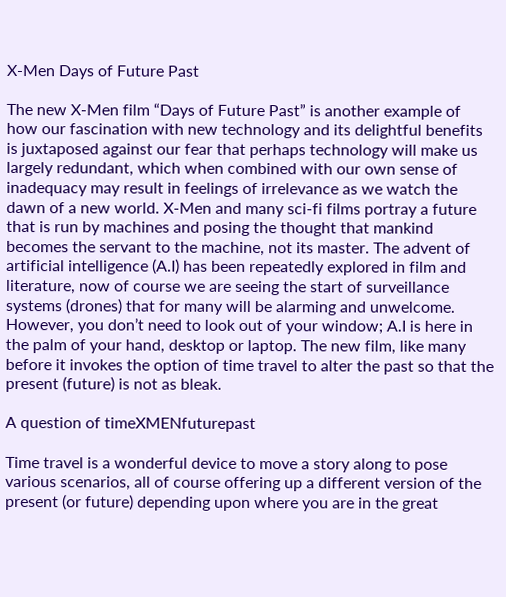X-Men Days of Future Past

The new X-Men film “Days of Future Past” is another example of how our fascination with new technology and its delightful benefits is juxtaposed against our fear that perhaps technology will make us largely redundant, which when combined with our own sense of inadequacy may result in feelings of irrelevance as we watch the dawn of a new world. X-Men and many sci-fi films portray a future that is run by machines and posing the thought that mankind becomes the servant to the machine, not its master. The advent of artificial intelligence (A.I) has been repeatedly explored in film and literature, now of course we are seeing the start of surveillance systems (drones) that for many will be alarming and unwelcome. However, you don’t need to look out of your window; A.I is here in the palm of your hand, desktop or laptop. The new film, like many before it invokes the option of time travel to alter the past so that the present (future) is not as bleak.

A question of timeXMENfuturepast

Time travel is a wonderful device to move a story along to pose various scenarios, all of course offering up a different version of the present (or future) depending upon where you are in the great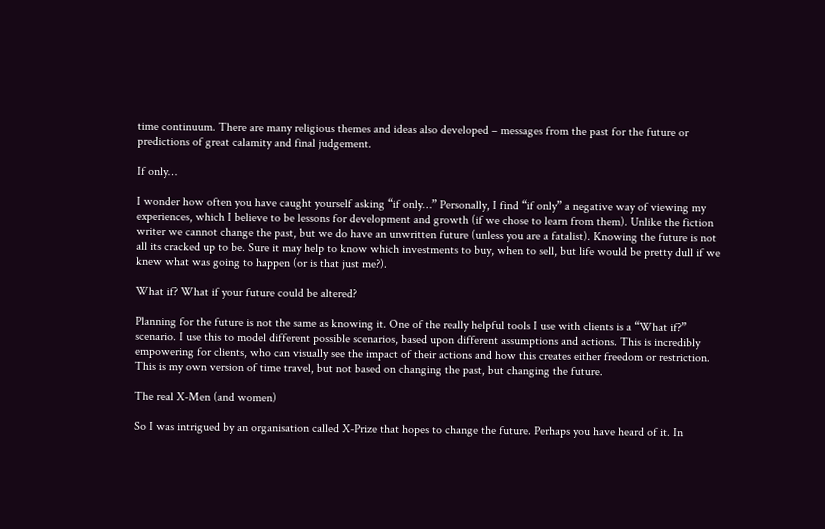time continuum. There are many religious themes and ideas also developed – messages from the past for the future or predictions of great calamity and final judgement.

If only…

I wonder how often you have caught yourself asking “if only…” Personally, I find “if only” a negative way of viewing my experiences, which I believe to be lessons for development and growth (if we chose to learn from them). Unlike the fiction writer we cannot change the past, but we do have an unwritten future (unless you are a fatalist). Knowing the future is not all its cracked up to be. Sure it may help to know which investments to buy, when to sell, but life would be pretty dull if we knew what was going to happen (or is that just me?).

What if? What if your future could be altered?

Planning for the future is not the same as knowing it. One of the really helpful tools I use with clients is a “What if?” scenario. I use this to model different possible scenarios, based upon different assumptions and actions. This is incredibly empowering for clients, who can visually see the impact of their actions and how this creates either freedom or restriction. This is my own version of time travel, but not based on changing the past, but changing the future.

The real X-Men (and women)

So I was intrigued by an organisation called X-Prize that hopes to change the future. Perhaps you have heard of it. In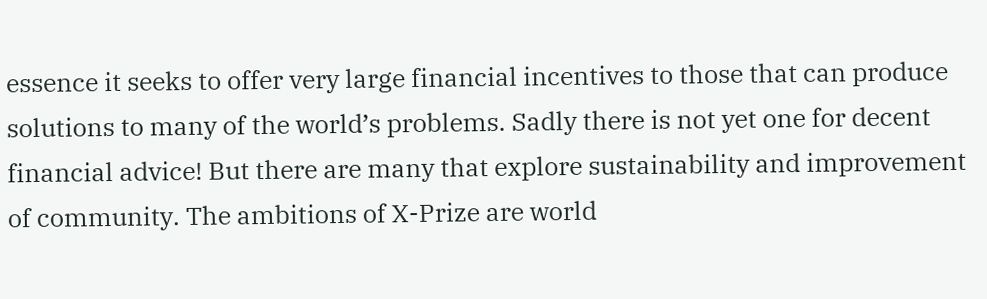essence it seeks to offer very large financial incentives to those that can produce solutions to many of the world’s problems. Sadly there is not yet one for decent financial advice! But there are many that explore sustainability and improvement of community. The ambitions of X-Prize are world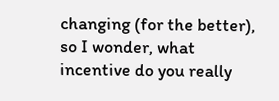changing (for the better), so I wonder, what incentive do you really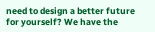need to design a better future for yourself? We have the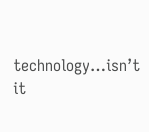technology…isn’t it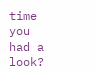time you had a look?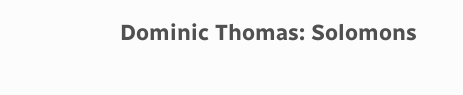Dominic Thomas: Solomons